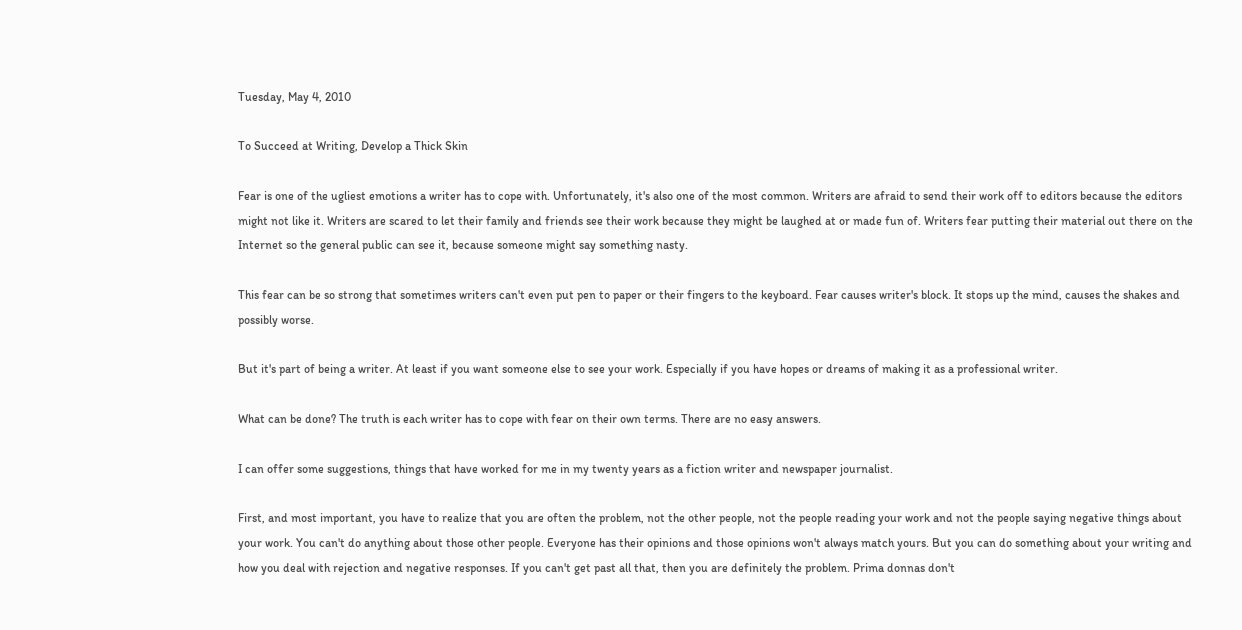Tuesday, May 4, 2010

To Succeed at Writing, Develop a Thick Skin

Fear is one of the ugliest emotions a writer has to cope with. Unfortunately, it's also one of the most common. Writers are afraid to send their work off to editors because the editors might not like it. Writers are scared to let their family and friends see their work because they might be laughed at or made fun of. Writers fear putting their material out there on the Internet so the general public can see it, because someone might say something nasty.

This fear can be so strong that sometimes writers can't even put pen to paper or their fingers to the keyboard. Fear causes writer's block. It stops up the mind, causes the shakes and possibly worse.

But it's part of being a writer. At least if you want someone else to see your work. Especially if you have hopes or dreams of making it as a professional writer.

What can be done? The truth is each writer has to cope with fear on their own terms. There are no easy answers.

I can offer some suggestions, things that have worked for me in my twenty years as a fiction writer and newspaper journalist.

First, and most important, you have to realize that you are often the problem, not the other people, not the people reading your work and not the people saying negative things about your work. You can't do anything about those other people. Everyone has their opinions and those opinions won't always match yours. But you can do something about your writing and how you deal with rejection and negative responses. If you can't get past all that, then you are definitely the problem. Prima donnas don't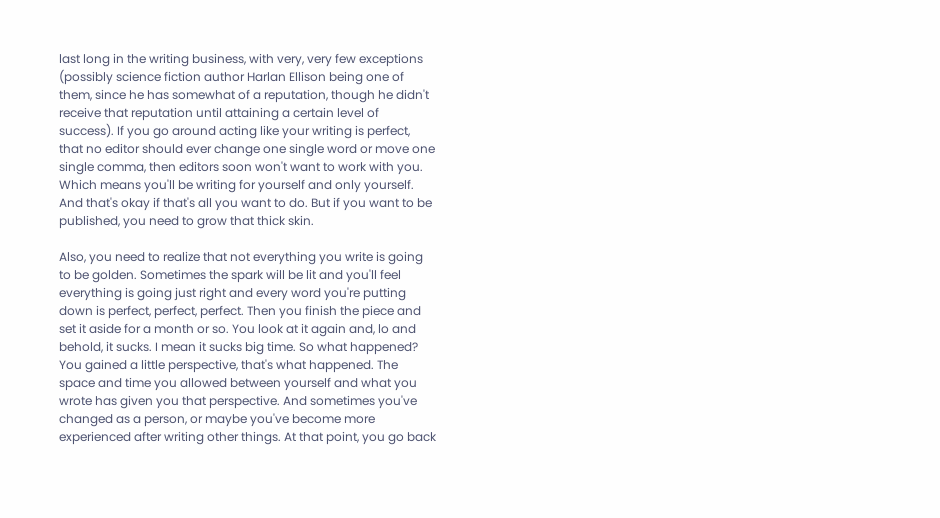last long in the writing business, with very, very few exceptions (possibly science fiction author Harlan Ellison being one of them, since he has somewhat of a reputation, though he didn't receive that reputation until attaining a certain level of success). If you go around acting like your writing is perfect, that no editor should ever change one single word or move one single comma, then editors soon won't want to work with you. Which means you'll be writing for yourself and only yourself. And that's okay if that's all you want to do. But if you want to be published, you need to grow that thick skin.

Also, you need to realize that not everything you write is going to be golden. Sometimes the spark will be lit and you'll feel everything is going just right and every word you're putting down is perfect, perfect, perfect. Then you finish the piece and set it aside for a month or so. You look at it again and, lo and behold, it sucks. I mean it sucks big time. So what happened? You gained a little perspective, that's what happened. The space and time you allowed between yourself and what you wrote has given you that perspective. And sometimes you've changed as a person, or maybe you've become more experienced after writing other things. At that point, you go back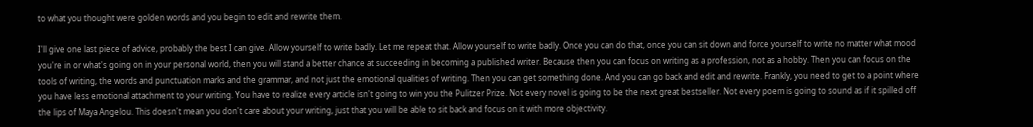to what you thought were golden words and you begin to edit and rewrite them.

I'll give one last piece of advice, probably the best I can give. Allow yourself to write badly. Let me repeat that. Allow yourself to write badly. Once you can do that, once you can sit down and force yourself to write no matter what mood you're in or what's going on in your personal world, then you will stand a better chance at succeeding in becoming a published writer. Because then you can focus on writing as a profession, not as a hobby. Then you can focus on the tools of writing, the words and punctuation marks and the grammar, and not just the emotional qualities of writing. Then you can get something done. And you can go back and edit and rewrite. Frankly, you need to get to a point where you have less emotional attachment to your writing. You have to realize every article isn't going to win you the Pulitzer Prize. Not every novel is going to be the next great bestseller. Not every poem is going to sound as if it spilled off the lips of Maya Angelou. This doesn't mean you don't care about your writing, just that you will be able to sit back and focus on it with more objectivity.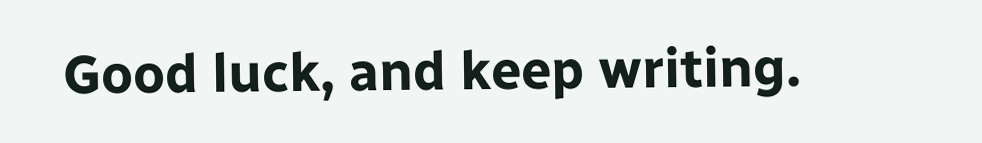Good luck, and keep writing.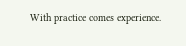With practice comes experience.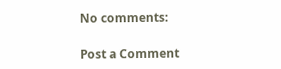No comments:

Post a Comment